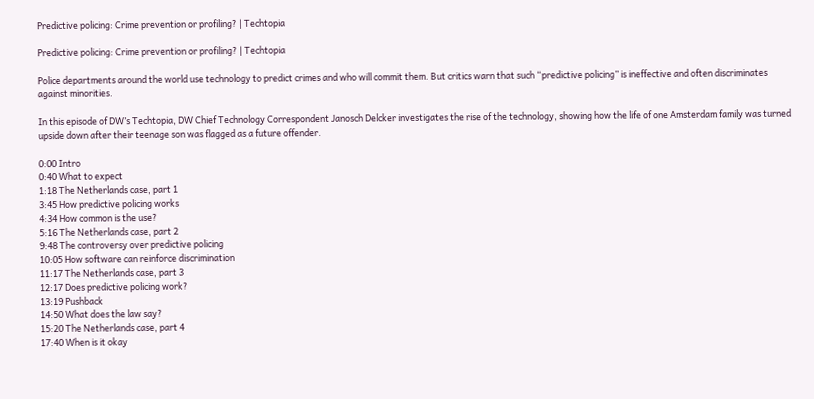Predictive policing: Crime prevention or profiling? | Techtopia

Predictive policing: Crime prevention or profiling? | Techtopia

Police departments around the world use technology to predict crimes and who will commit them. But critics warn that such “predictive policing” is ineffective and often discriminates against minorities.

In this episode of DW’s Techtopia, DW Chief Technology Correspondent Janosch Delcker investigates the rise of the technology, showing how the life of one Amsterdam family was turned upside down after their teenage son was flagged as a future offender.

0:00 Intro
0:40 What to expect
1:18 The Netherlands case, part 1
3:45 How predictive policing works
4:34 How common is the use?
5:16 The Netherlands case, part 2
9:48 The controversy over predictive policing
10:05 How software can reinforce discrimination
11:17 The Netherlands case, part 3
12:17 Does predictive policing work?
13:19 Pushback
14:50 What does the law say?
15:20 The Netherlands case, part 4
17:40 When is it okay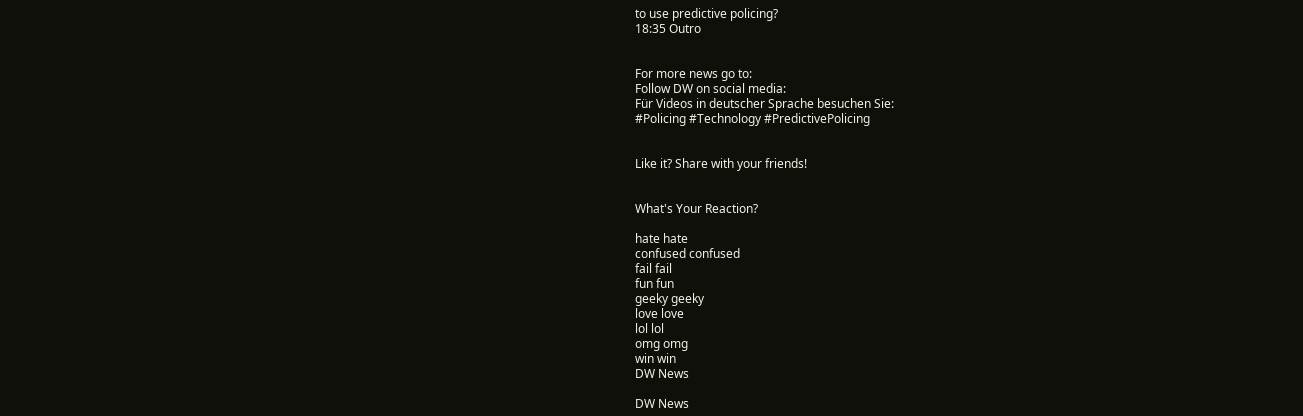to use predictive policing?
18:35 Outro


For more news go to:
Follow DW on social media:
Für Videos in deutscher Sprache besuchen Sie:
#Policing #Technology #PredictivePolicing


Like it? Share with your friends!


What's Your Reaction?

hate hate
confused confused
fail fail
fun fun
geeky geeky
love love
lol lol
omg omg
win win
DW News

DW News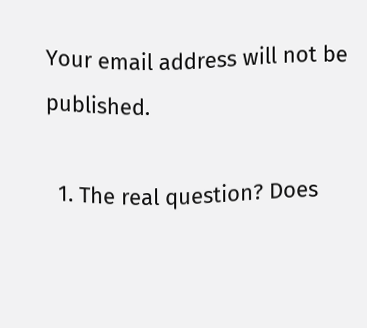Your email address will not be published.

  1. The real question? Does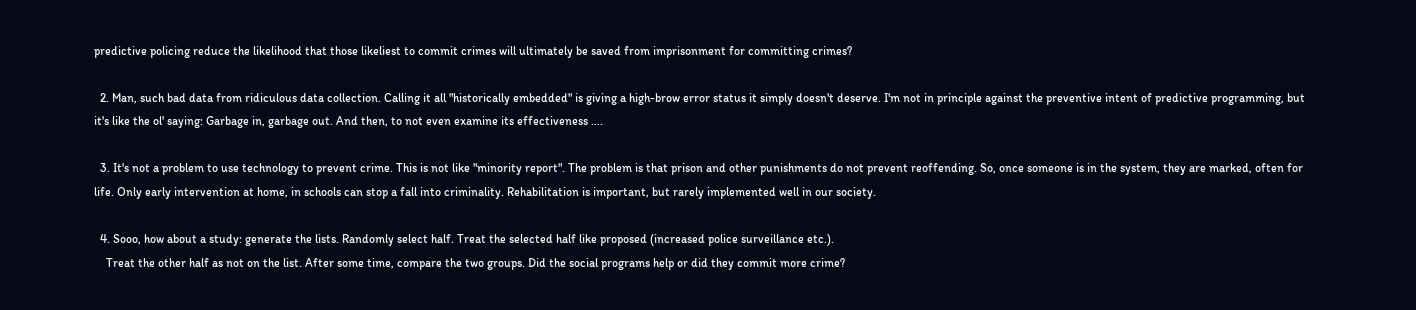predictive policing reduce the likelihood that those likeliest to commit crimes will ultimately be saved from imprisonment for committing crimes?

  2. Man, such bad data from ridiculous data collection. Calling it all "historically embedded" is giving a high-brow error status it simply doesn't deserve. I'm not in principle against the preventive intent of predictive programming, but it's like the ol' saying: Garbage in, garbage out. And then, to not even examine its effectiveness ….

  3. It's not a problem to use technology to prevent crime. This is not like "minority report". The problem is that prison and other punishments do not prevent reoffending. So, once someone is in the system, they are marked, often for life. Only early intervention at home, in schools can stop a fall into criminality. Rehabilitation is important, but rarely implemented well in our society.

  4. Sooo, how about a study: generate the lists. Randomly select half. Treat the selected half like proposed (increased police surveillance etc.).
    Treat the other half as not on the list. After some time, compare the two groups. Did the social programs help or did they commit more crime?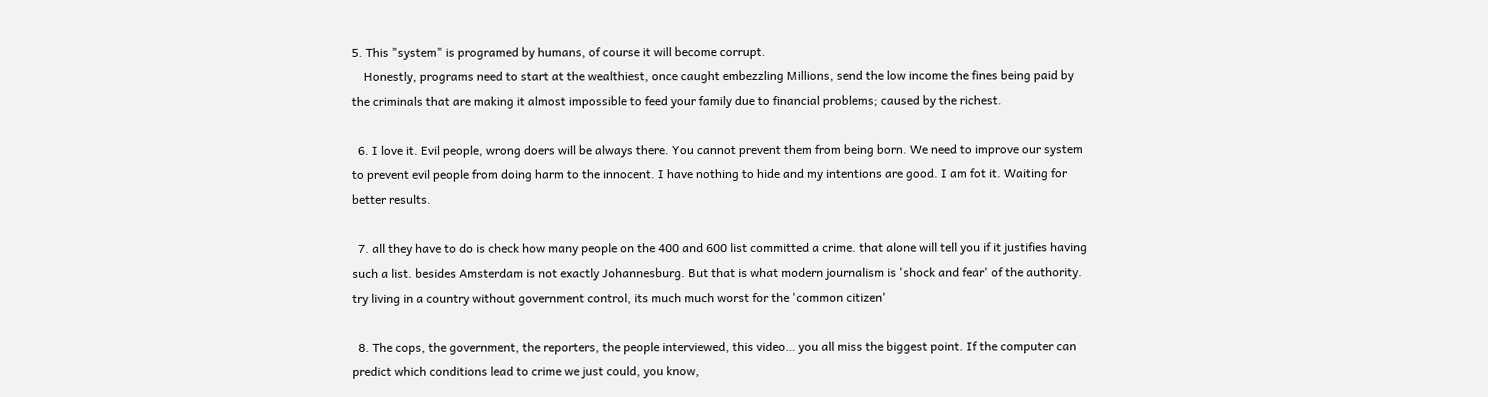5. This "system" is programed by humans, of course it will become corrupt.
    Honestly, programs need to start at the wealthiest, once caught embezzling Millions, send the low income the fines being paid by the criminals that are making it almost impossible to feed your family due to financial problems; caused by the richest.

  6. I love it. Evil people, wrong doers will be always there. You cannot prevent them from being born. We need to improve our system to prevent evil people from doing harm to the innocent. I have nothing to hide and my intentions are good. I am fot it. Waiting for better results.

  7. all they have to do is check how many people on the 400 and 600 list committed a crime. that alone will tell you if it justifies having such a list. besides Amsterdam is not exactly Johannesburg. But that is what modern journalism is 'shock and fear' of the authority. try living in a country without government control, its much much worst for the 'common citizen'

  8. The cops, the government, the reporters, the people interviewed, this video… you all miss the biggest point. If the computer can predict which conditions lead to crime we just could, you know,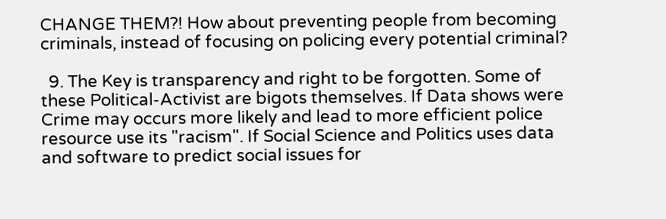CHANGE THEM?! How about preventing people from becoming criminals, instead of focusing on policing every potential criminal?

  9. The Key is transparency and right to be forgotten. Some of these Political-Activist are bigots themselves. If Data shows were Crime may occurs more likely and lead to more efficient police resource use its "racism". If Social Science and Politics uses data and software to predict social issues for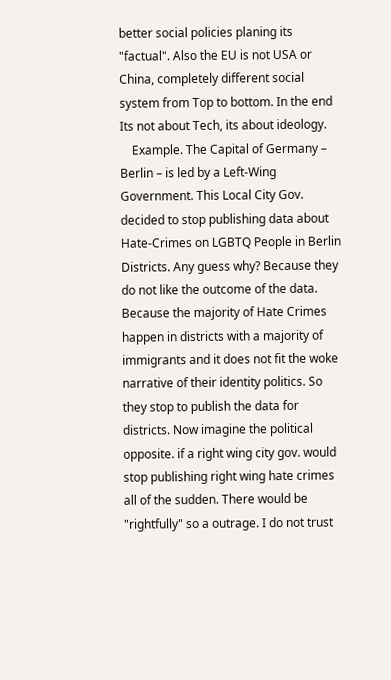better social policies planing its "factual". Also the EU is not USA or China, completely different social system from Top to bottom. In the end Its not about Tech, its about ideology.
    Example. The Capital of Germany – Berlin – is led by a Left-Wing Government. This Local City Gov. decided to stop publishing data about Hate-Crimes on LGBTQ People in Berlin Districts. Any guess why? Because they do not like the outcome of the data. Because the majority of Hate Crimes happen in districts with a majority of immigrants and it does not fit the woke narrative of their identity politics. So they stop to publish the data for districts. Now imagine the political opposite. if a right wing city gov. would stop publishing right wing hate crimes all of the sudden. There would be "rightfully" so a outrage. I do not trust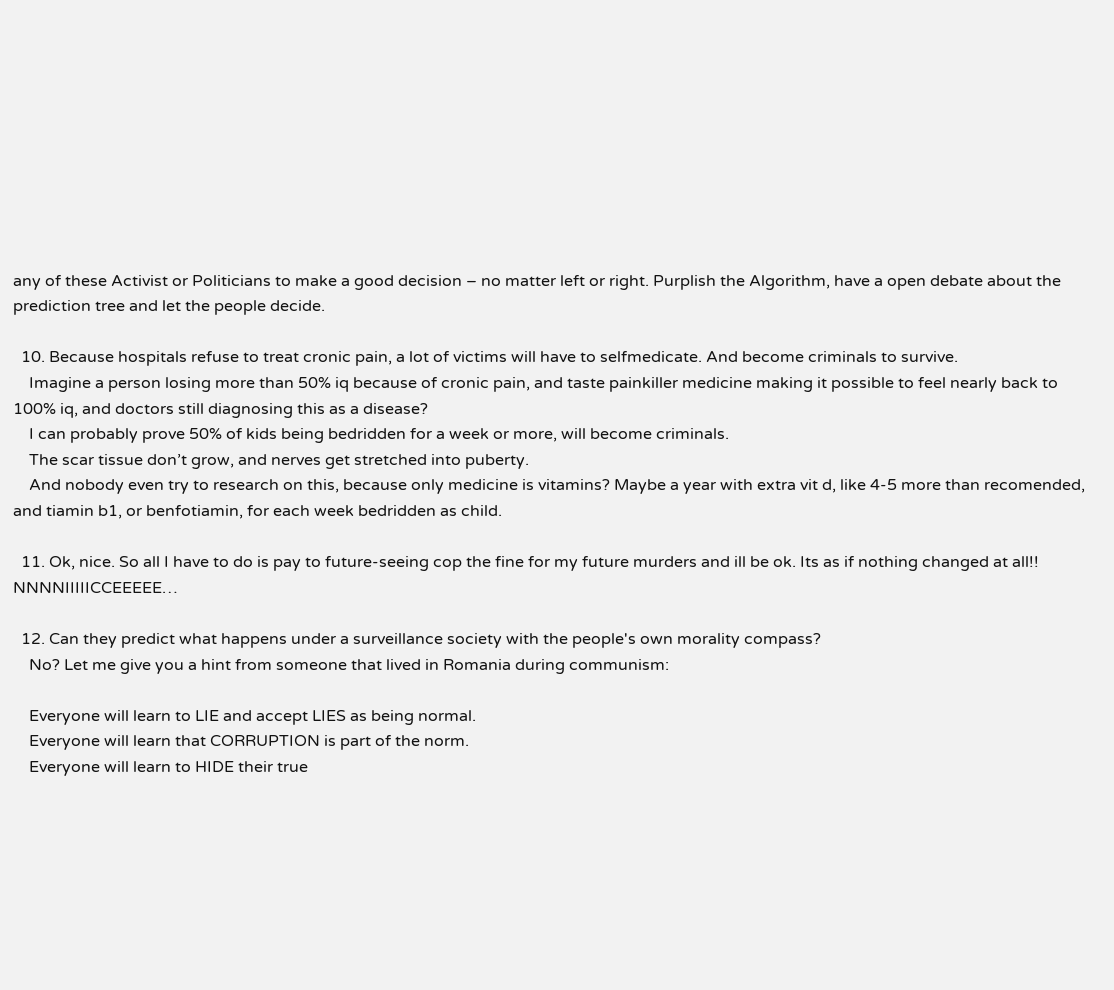any of these Activist or Politicians to make a good decision – no matter left or right. Purplish the Algorithm, have a open debate about the prediction tree and let the people decide.

  10. Because hospitals refuse to treat cronic pain, a lot of victims will have to selfmedicate. And become criminals to survive.
    Imagine a person losing more than 50% iq because of cronic pain, and taste painkiller medicine making it possible to feel nearly back to 100% iq, and doctors still diagnosing this as a disease?
    I can probably prove 50% of kids being bedridden for a week or more, will become criminals.
    The scar tissue don’t grow, and nerves get stretched into puberty.
    And nobody even try to research on this, because only medicine is vitamins? Maybe a year with extra vit d, like 4-5 more than recomended, and tiamin b1, or benfotiamin, for each week bedridden as child.

  11. Ok, nice. So all I have to do is pay to future-seeing cop the fine for my future murders and ill be ok. Its as if nothing changed at all!! NNNNIIIIICCEEEEE…

  12. Can they predict what happens under a surveillance society with the people's own morality compass?
    No? Let me give you a hint from someone that lived in Romania during communism:

    Everyone will learn to LIE and accept LIES as being normal.
    Everyone will learn that CORRUPTION is part of the norm.
    Everyone will learn to HIDE their true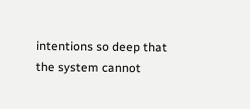intentions so deep that the system cannot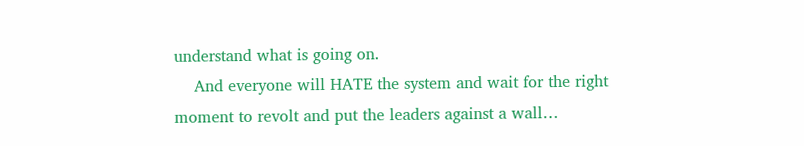understand what is going on.
    And everyone will HATE the system and wait for the right moment to revolt and put the leaders against a wall…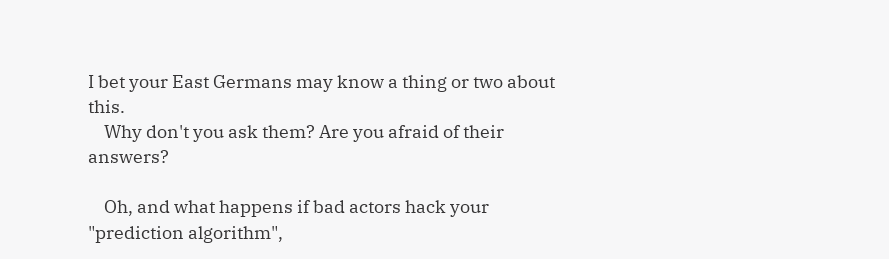I bet your East Germans may know a thing or two about this.
    Why don't you ask them? Are you afraid of their answers?

    Oh, and what happens if bad actors hack your "prediction algorithm",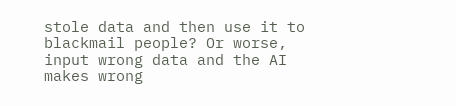stole data and then use it to blackmail people? Or worse, input wrong data and the AI makes wrong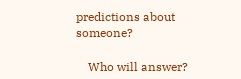predictions about someone?

    Who will answer?